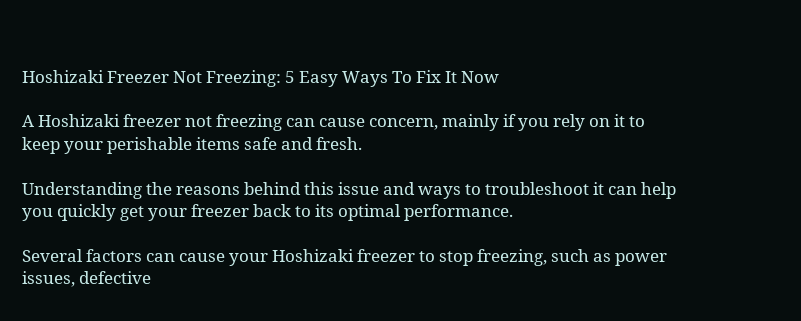Hoshizaki Freezer Not Freezing: 5 Easy Ways To Fix It Now

A Hoshizaki freezer not freezing can cause concern, mainly if you rely on it to keep your perishable items safe and fresh.

Understanding the reasons behind this issue and ways to troubleshoot it can help you quickly get your freezer back to its optimal performance.

Several factors can cause your Hoshizaki freezer to stop freezing, such as power issues, defective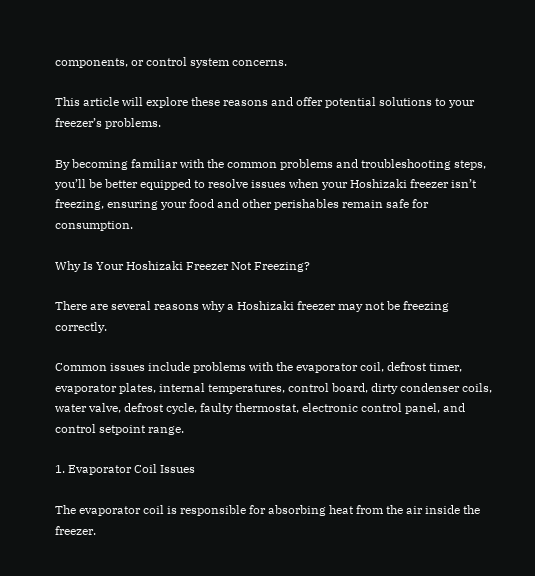components, or control system concerns.

This article will explore these reasons and offer potential solutions to your freezer’s problems.

By becoming familiar with the common problems and troubleshooting steps, you’ll be better equipped to resolve issues when your Hoshizaki freezer isn’t freezing, ensuring your food and other perishables remain safe for consumption.

Why Is Your Hoshizaki Freezer Not Freezing?

There are several reasons why a Hoshizaki freezer may not be freezing correctly.

Common issues include problems with the evaporator coil, defrost timer, evaporator plates, internal temperatures, control board, dirty condenser coils, water valve, defrost cycle, faulty thermostat, electronic control panel, and control setpoint range.

1. Evaporator Coil Issues

The evaporator coil is responsible for absorbing heat from the air inside the freezer.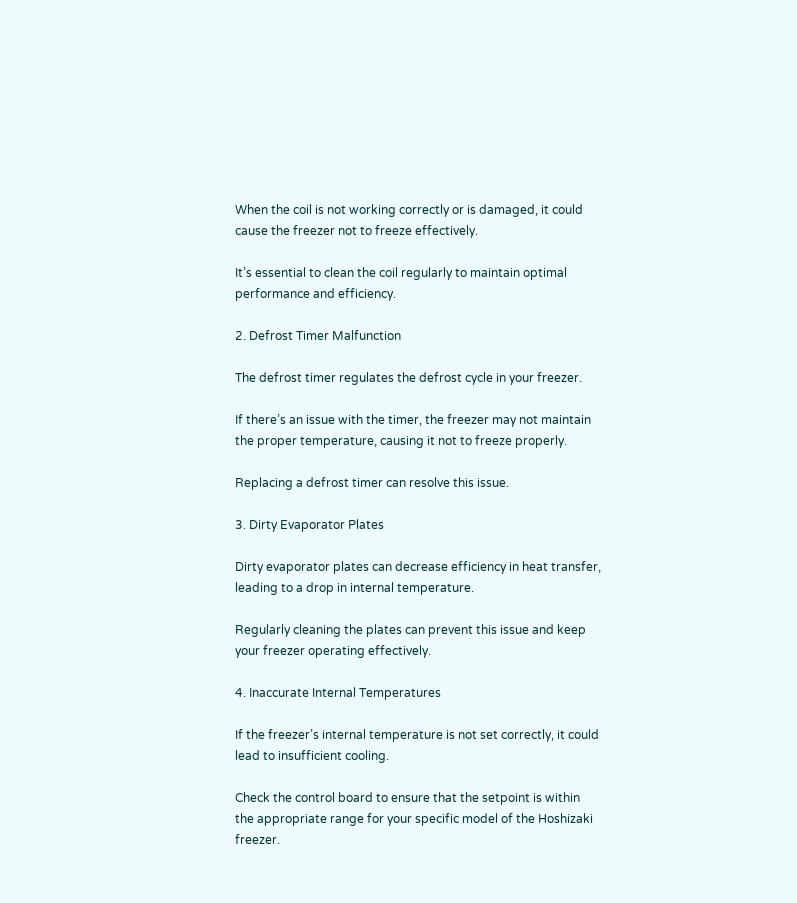When the coil is not working correctly or is damaged, it could cause the freezer not to freeze effectively.

It’s essential to clean the coil regularly to maintain optimal performance and efficiency.

2. Defrost Timer Malfunction

The defrost timer regulates the defrost cycle in your freezer.

If there’s an issue with the timer, the freezer may not maintain the proper temperature, causing it not to freeze properly.

Replacing a defrost timer can resolve this issue.

3. Dirty Evaporator Plates

Dirty evaporator plates can decrease efficiency in heat transfer, leading to a drop in internal temperature.

Regularly cleaning the plates can prevent this issue and keep your freezer operating effectively.

4. Inaccurate Internal Temperatures

If the freezer’s internal temperature is not set correctly, it could lead to insufficient cooling.

Check the control board to ensure that the setpoint is within the appropriate range for your specific model of the Hoshizaki freezer.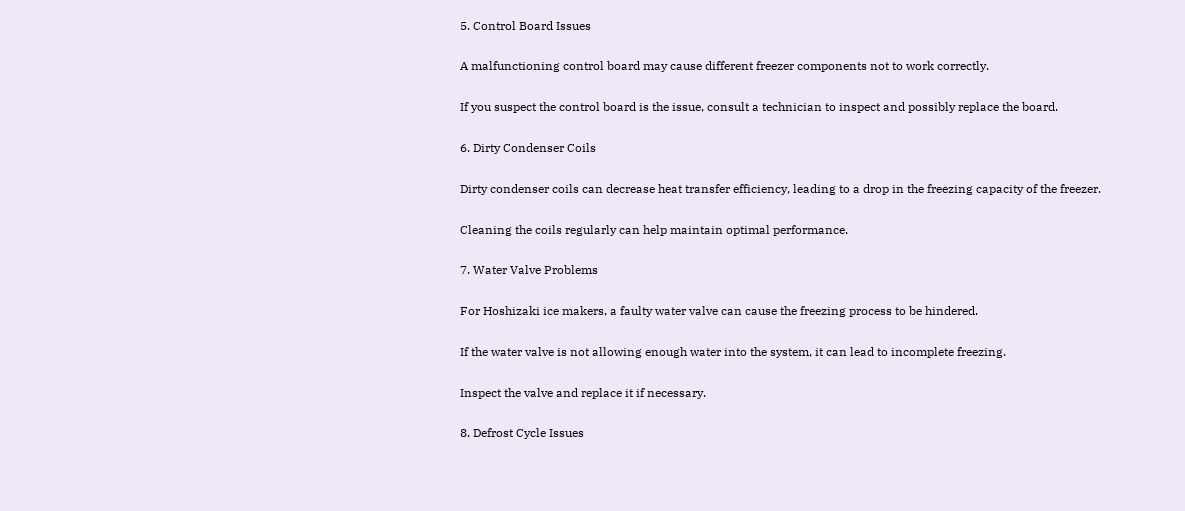5. Control Board Issues

A malfunctioning control board may cause different freezer components not to work correctly.

If you suspect the control board is the issue, consult a technician to inspect and possibly replace the board.

6. Dirty Condenser Coils

Dirty condenser coils can decrease heat transfer efficiency, leading to a drop in the freezing capacity of the freezer.

Cleaning the coils regularly can help maintain optimal performance.

7. Water Valve Problems

For Hoshizaki ice makers, a faulty water valve can cause the freezing process to be hindered.

If the water valve is not allowing enough water into the system, it can lead to incomplete freezing.

Inspect the valve and replace it if necessary.

8. Defrost Cycle Issues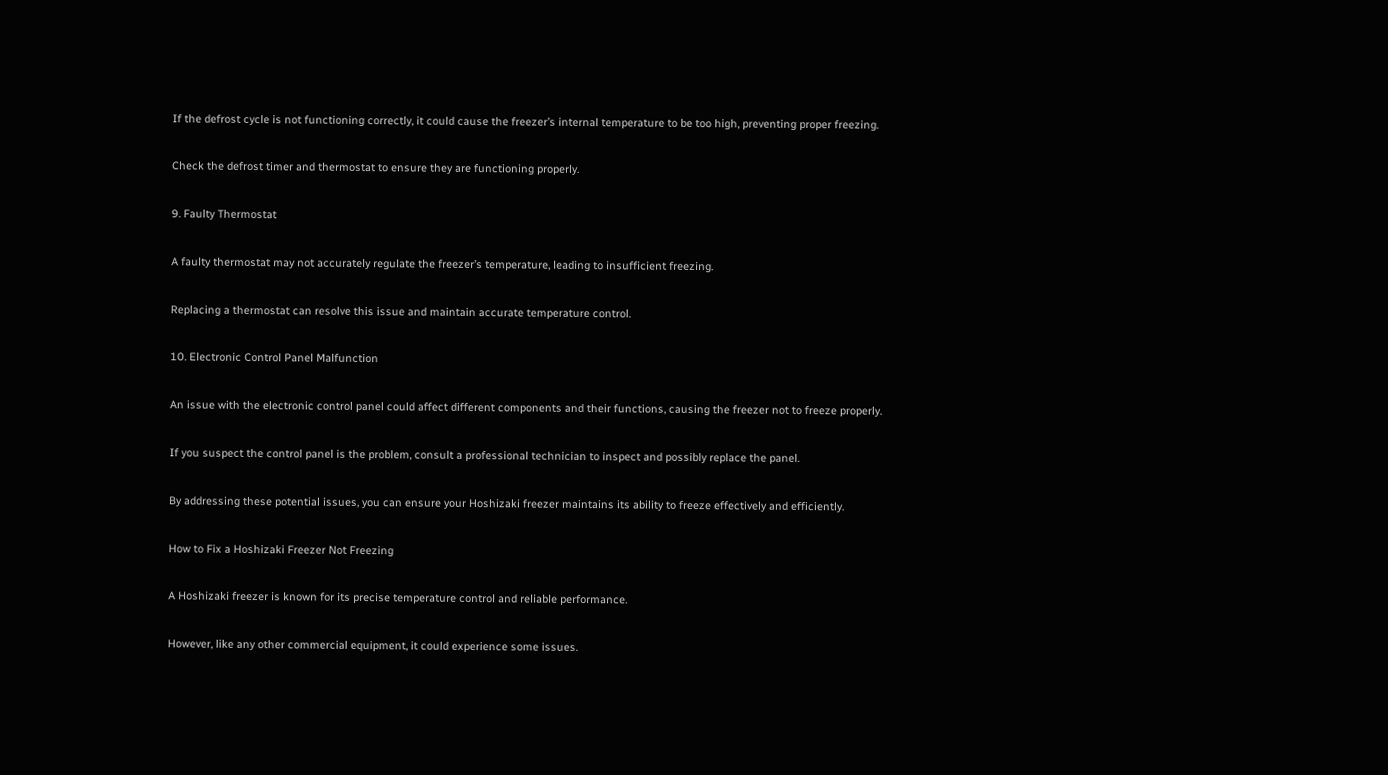If the defrost cycle is not functioning correctly, it could cause the freezer’s internal temperature to be too high, preventing proper freezing.

Check the defrost timer and thermostat to ensure they are functioning properly.

9. Faulty Thermostat

A faulty thermostat may not accurately regulate the freezer’s temperature, leading to insufficient freezing.

Replacing a thermostat can resolve this issue and maintain accurate temperature control.

10. Electronic Control Panel Malfunction

An issue with the electronic control panel could affect different components and their functions, causing the freezer not to freeze properly.

If you suspect the control panel is the problem, consult a professional technician to inspect and possibly replace the panel.

By addressing these potential issues, you can ensure your Hoshizaki freezer maintains its ability to freeze effectively and efficiently.

How to Fix a Hoshizaki Freezer Not Freezing

A Hoshizaki freezer is known for its precise temperature control and reliable performance.

However, like any other commercial equipment, it could experience some issues.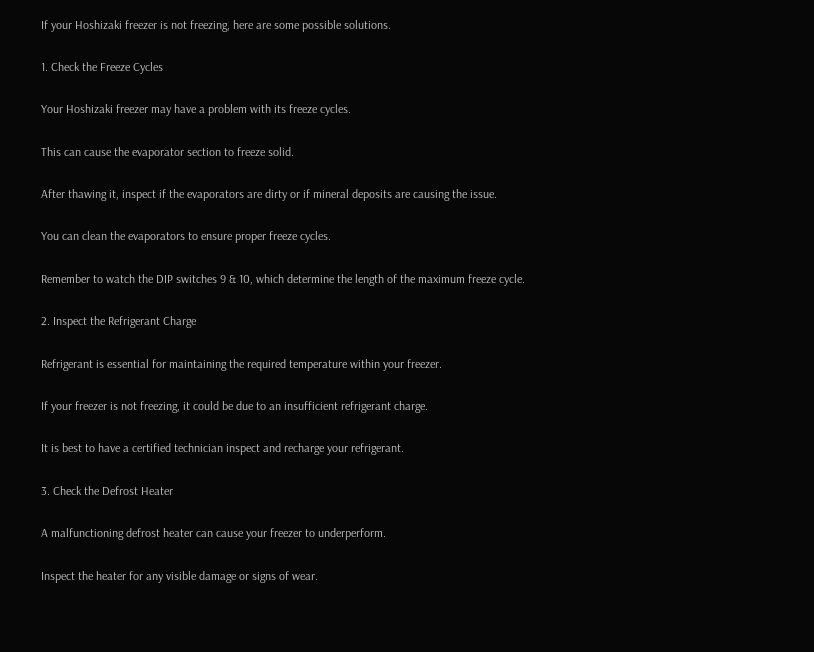If your Hoshizaki freezer is not freezing, here are some possible solutions.

1. Check the Freeze Cycles

Your Hoshizaki freezer may have a problem with its freeze cycles.

This can cause the evaporator section to freeze solid.

After thawing it, inspect if the evaporators are dirty or if mineral deposits are causing the issue.

You can clean the evaporators to ensure proper freeze cycles.

Remember to watch the DIP switches 9 & 10, which determine the length of the maximum freeze cycle.

2. Inspect the Refrigerant Charge

Refrigerant is essential for maintaining the required temperature within your freezer.

If your freezer is not freezing, it could be due to an insufficient refrigerant charge.

It is best to have a certified technician inspect and recharge your refrigerant.

3. Check the Defrost Heater

A malfunctioning defrost heater can cause your freezer to underperform.

Inspect the heater for any visible damage or signs of wear.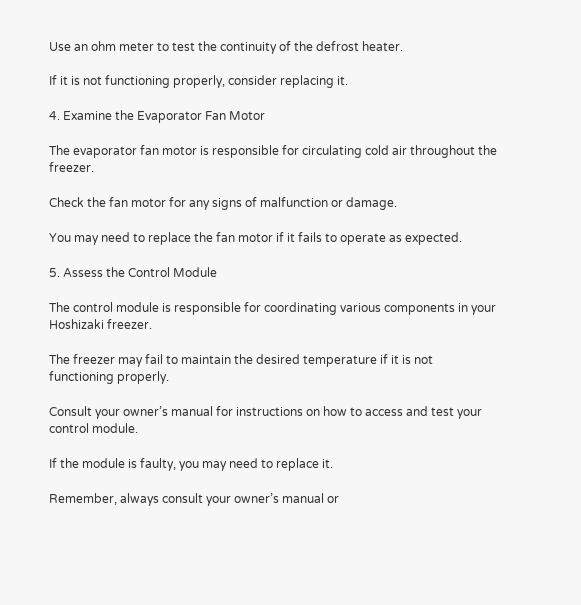Use an ohm meter to test the continuity of the defrost heater.

If it is not functioning properly, consider replacing it.

4. Examine the Evaporator Fan Motor

The evaporator fan motor is responsible for circulating cold air throughout the freezer.

Check the fan motor for any signs of malfunction or damage.

You may need to replace the fan motor if it fails to operate as expected.

5. Assess the Control Module

The control module is responsible for coordinating various components in your Hoshizaki freezer.

The freezer may fail to maintain the desired temperature if it is not functioning properly.

Consult your owner’s manual for instructions on how to access and test your control module.

If the module is faulty, you may need to replace it.

Remember, always consult your owner’s manual or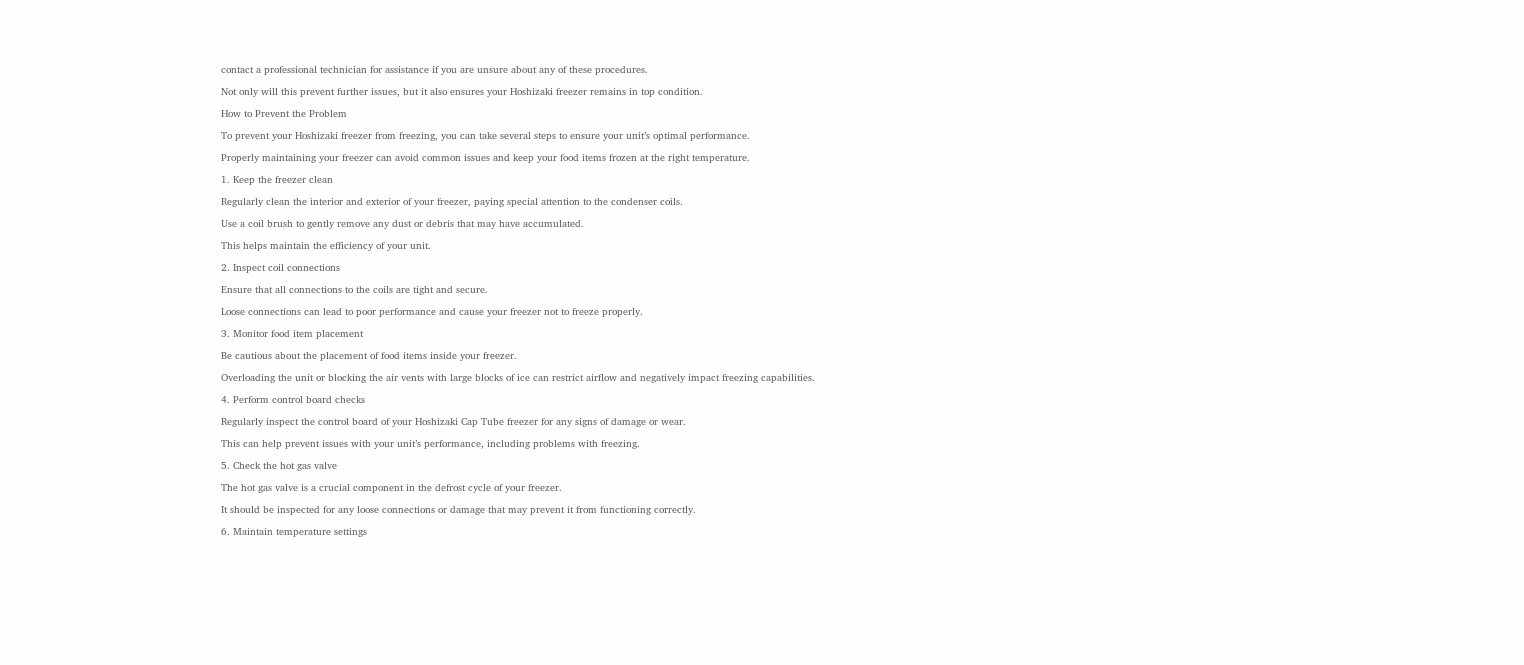contact a professional technician for assistance if you are unsure about any of these procedures.

Not only will this prevent further issues, but it also ensures your Hoshizaki freezer remains in top condition.

How to Prevent the Problem

To prevent your Hoshizaki freezer from freezing, you can take several steps to ensure your unit’s optimal performance.

Properly maintaining your freezer can avoid common issues and keep your food items frozen at the right temperature.

1. Keep the freezer clean

Regularly clean the interior and exterior of your freezer, paying special attention to the condenser coils.

Use a coil brush to gently remove any dust or debris that may have accumulated.

This helps maintain the efficiency of your unit.

2. Inspect coil connections

Ensure that all connections to the coils are tight and secure.

Loose connections can lead to poor performance and cause your freezer not to freeze properly.

3. Monitor food item placement

Be cautious about the placement of food items inside your freezer.

Overloading the unit or blocking the air vents with large blocks of ice can restrict airflow and negatively impact freezing capabilities.

4. Perform control board checks

Regularly inspect the control board of your Hoshizaki Cap Tube freezer for any signs of damage or wear.

This can help prevent issues with your unit’s performance, including problems with freezing.

5. Check the hot gas valve

The hot gas valve is a crucial component in the defrost cycle of your freezer.

It should be inspected for any loose connections or damage that may prevent it from functioning correctly.

6. Maintain temperature settings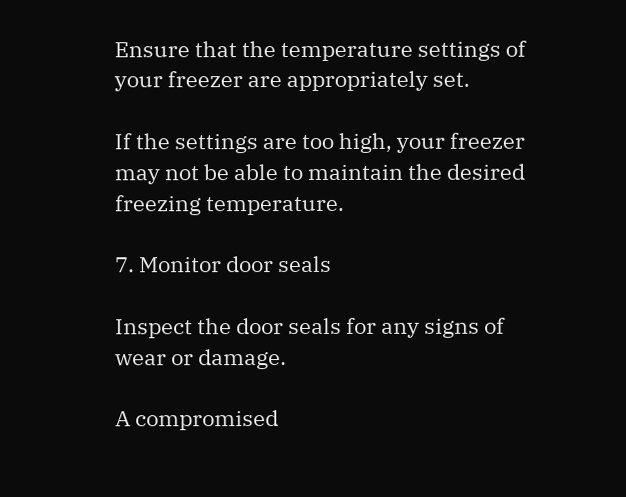Ensure that the temperature settings of your freezer are appropriately set.

If the settings are too high, your freezer may not be able to maintain the desired freezing temperature.

7. Monitor door seals

Inspect the door seals for any signs of wear or damage.

A compromised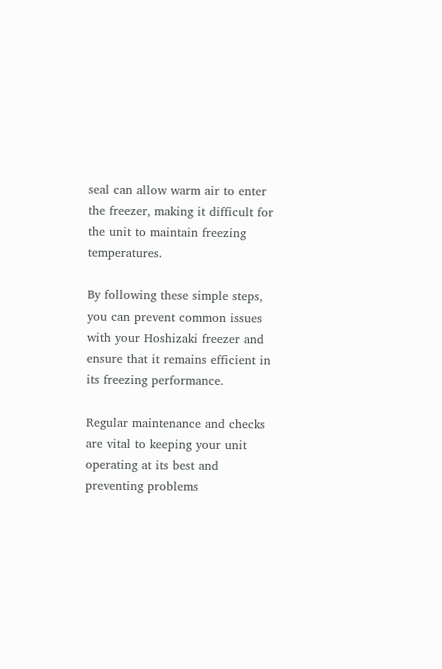seal can allow warm air to enter the freezer, making it difficult for the unit to maintain freezing temperatures.

By following these simple steps, you can prevent common issues with your Hoshizaki freezer and ensure that it remains efficient in its freezing performance.

Regular maintenance and checks are vital to keeping your unit operating at its best and preventing problems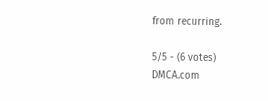from recurring.

5/5 - (6 votes)
DMCA.com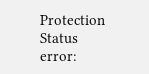Protection Status
error: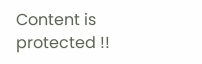Content is protected !!